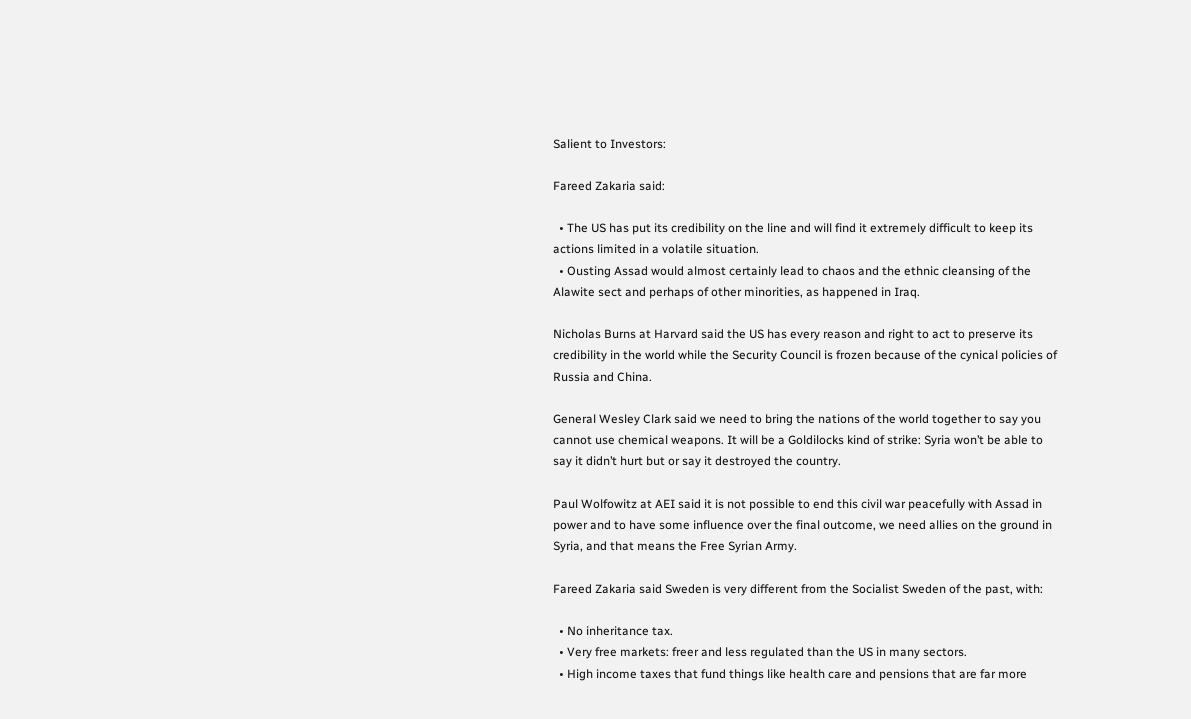Salient to Investors:

Fareed Zakaria said:

  • The US has put its credibility on the line and will find it extremely difficult to keep its actions limited in a volatile situation.
  • Ousting Assad would almost certainly lead to chaos and the ethnic cleansing of the Alawite sect and perhaps of other minorities, as happened in Iraq.

Nicholas Burns at Harvard said the US has every reason and right to act to preserve its credibility in the world while the Security Council is frozen because of the cynical policies of Russia and China.

General Wesley Clark said we need to bring the nations of the world together to say you cannot use chemical weapons. It will be a Goldilocks kind of strike: Syria won’t be able to say it didn’t hurt but or say it destroyed the country.

Paul Wolfowitz at AEI said it is not possible to end this civil war peacefully with Assad in power and to have some influence over the final outcome, we need allies on the ground in Syria, and that means the Free Syrian Army.

Fareed Zakaria said Sweden is very different from the Socialist Sweden of the past, with:

  • No inheritance tax.
  • Very free markets: freer and less regulated than the US in many sectors.
  • High income taxes that fund things like health care and pensions that are far more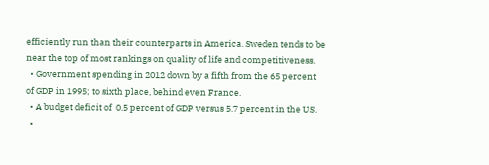efficiently run than their counterparts in America. Sweden tends to be near the top of most rankings on quality of life and competitiveness.
  • Government spending in 2012 down by a fifth from the 65 percent of GDP in 1995; to sixth place, behind even France.
  • A budget deficit of  0.5 percent of GDP versus 5.7 percent in the US.
  •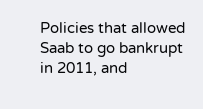Policies that allowed Saab to go bankrupt in 2011, and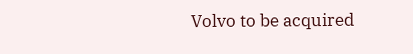Volvo to be acquired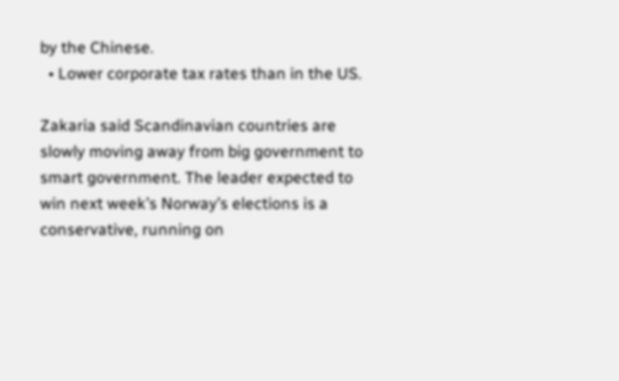by the Chinese.
  • Lower corporate tax rates than in the US.

Zakaria said Scandinavian countries are slowly moving away from big government to smart government. The leader expected to win next week’s Norway’s elections is a conservative, running on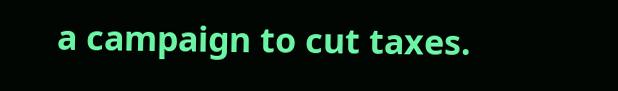a campaign to cut taxes.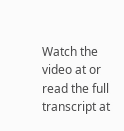Watch the video at or read the full transcript at